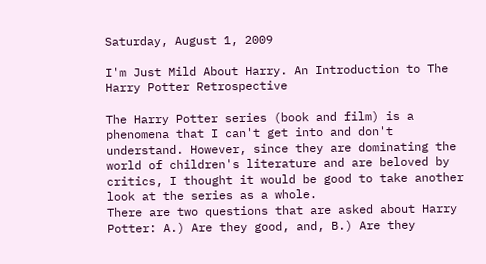Saturday, August 1, 2009

I'm Just Mild About Harry. An Introduction to The Harry Potter Retrospective

The Harry Potter series (book and film) is a phenomena that I can't get into and don't understand. However, since they are dominating the world of children's literature and are beloved by critics, I thought it would be good to take another look at the series as a whole.
There are two questions that are asked about Harry Potter: A.) Are they good, and, B.) Are they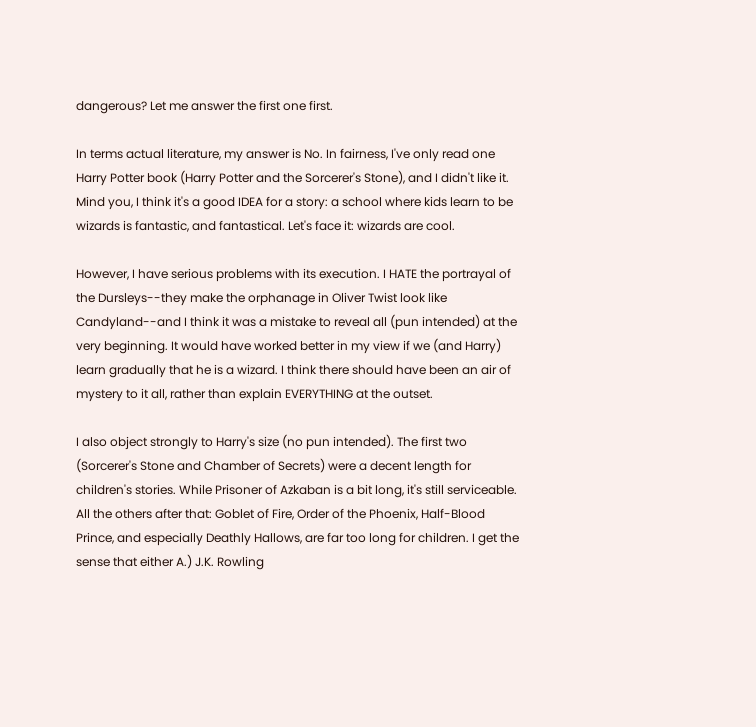dangerous? Let me answer the first one first.

In terms actual literature, my answer is No. In fairness, I've only read one Harry Potter book (Harry Potter and the Sorcerer's Stone), and I didn't like it. Mind you, I think it's a good IDEA for a story: a school where kids learn to be wizards is fantastic, and fantastical. Let's face it: wizards are cool.

However, I have serious problems with its execution. I HATE the portrayal of the Dursleys--they make the orphanage in Oliver Twist look like Candyland--and I think it was a mistake to reveal all (pun intended) at the very beginning. It would have worked better in my view if we (and Harry) learn gradually that he is a wizard. I think there should have been an air of mystery to it all, rather than explain EVERYTHING at the outset.

I also object strongly to Harry's size (no pun intended). The first two (Sorcerer's Stone and Chamber of Secrets) were a decent length for children's stories. While Prisoner of Azkaban is a bit long, it's still serviceable. All the others after that: Goblet of Fire, Order of the Phoenix, Half-Blood Prince, and especially Deathly Hallows, are far too long for children. I get the sense that either A.) J.K. Rowling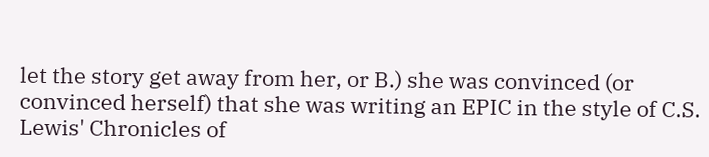let the story get away from her, or B.) she was convinced (or convinced herself) that she was writing an EPIC in the style of C.S. Lewis' Chronicles of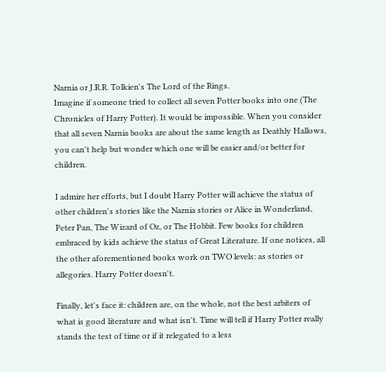Narnia or J.R.R. Tolkien's The Lord of the Rings.
Imagine if someone tried to collect all seven Potter books into one (The Chronicles of Harry Potter). It would be impossible. When you consider that all seven Narnia books are about the same length as Deathly Hallows, you can't help but wonder which one will be easier and/or better for children.

I admire her efforts, but I doubt Harry Potter will achieve the status of other children's stories like the Narnia stories or Alice in Wonderland, Peter Pan, The Wizard of Oz, or The Hobbit. Few books for children embraced by kids achieve the status of Great Literature. If one notices, all the other aforementioned books work on TWO levels: as stories or allegories. Harry Potter doesn't.

Finally, let's face it: children are, on the whole, not the best arbiters of what is good literature and what isn't. Time will tell if Harry Potter really stands the test of time or if it relegated to a less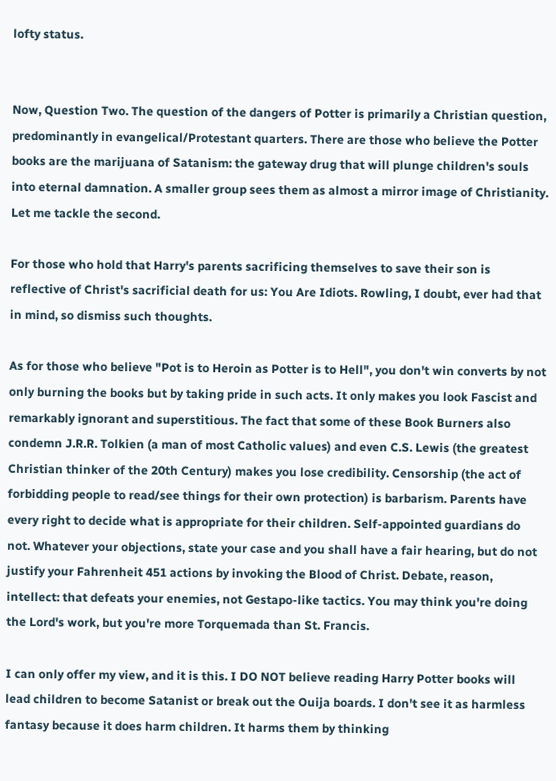lofty status.


Now, Question Two. The question of the dangers of Potter is primarily a Christian question, predominantly in evangelical/Protestant quarters. There are those who believe the Potter books are the marijuana of Satanism: the gateway drug that will plunge children's souls into eternal damnation. A smaller group sees them as almost a mirror image of Christianity. Let me tackle the second.

For those who hold that Harry's parents sacrificing themselves to save their son is reflective of Christ's sacrificial death for us: You Are Idiots. Rowling, I doubt, ever had that in mind, so dismiss such thoughts.

As for those who believe "Pot is to Heroin as Potter is to Hell", you don't win converts by not only burning the books but by taking pride in such acts. It only makes you look Fascist and remarkably ignorant and superstitious. The fact that some of these Book Burners also condemn J.R.R. Tolkien (a man of most Catholic values) and even C.S. Lewis (the greatest Christian thinker of the 20th Century) makes you lose credibility. Censorship (the act of forbidding people to read/see things for their own protection) is barbarism. Parents have every right to decide what is appropriate for their children. Self-appointed guardians do not. Whatever your objections, state your case and you shall have a fair hearing, but do not justify your Fahrenheit 451 actions by invoking the Blood of Christ. Debate, reason, intellect: that defeats your enemies, not Gestapo-like tactics. You may think you're doing the Lord's work, but you're more Torquemada than St. Francis.

I can only offer my view, and it is this. I DO NOT believe reading Harry Potter books will lead children to become Satanist or break out the Ouija boards. I don't see it as harmless fantasy because it does harm children. It harms them by thinking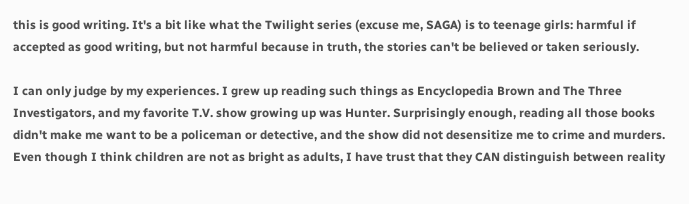this is good writing. It's a bit like what the Twilight series (excuse me, SAGA) is to teenage girls: harmful if accepted as good writing, but not harmful because in truth, the stories can't be believed or taken seriously.

I can only judge by my experiences. I grew up reading such things as Encyclopedia Brown and The Three Investigators, and my favorite T.V. show growing up was Hunter. Surprisingly enough, reading all those books didn't make me want to be a policeman or detective, and the show did not desensitize me to crime and murders. Even though I think children are not as bright as adults, I have trust that they CAN distinguish between reality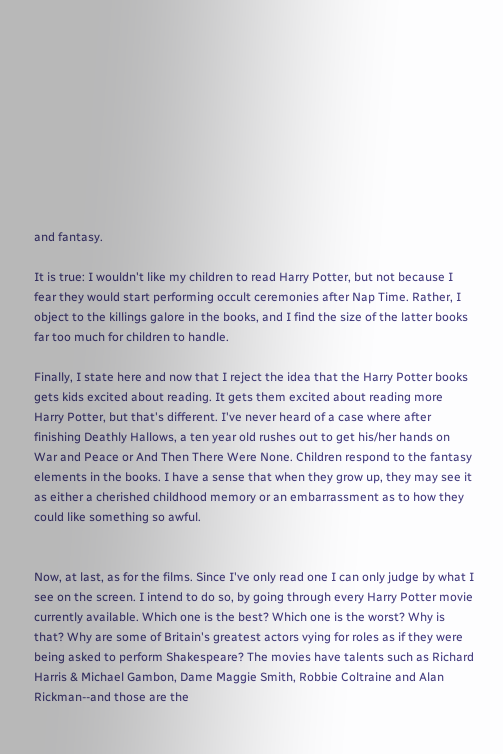and fantasy.

It is true: I wouldn't like my children to read Harry Potter, but not because I fear they would start performing occult ceremonies after Nap Time. Rather, I object to the killings galore in the books, and I find the size of the latter books far too much for children to handle.

Finally, I state here and now that I reject the idea that the Harry Potter books gets kids excited about reading. It gets them excited about reading more Harry Potter, but that's different. I've never heard of a case where after finishing Deathly Hallows, a ten year old rushes out to get his/her hands on War and Peace or And Then There Were None. Children respond to the fantasy elements in the books. I have a sense that when they grow up, they may see it as either a cherished childhood memory or an embarrassment as to how they could like something so awful.


Now, at last, as for the films. Since I've only read one I can only judge by what I see on the screen. I intend to do so, by going through every Harry Potter movie currently available. Which one is the best? Which one is the worst? Why is that? Why are some of Britain's greatest actors vying for roles as if they were being asked to perform Shakespeare? The movies have talents such as Richard Harris & Michael Gambon, Dame Maggie Smith, Robbie Coltraine and Alan Rickman--and those are the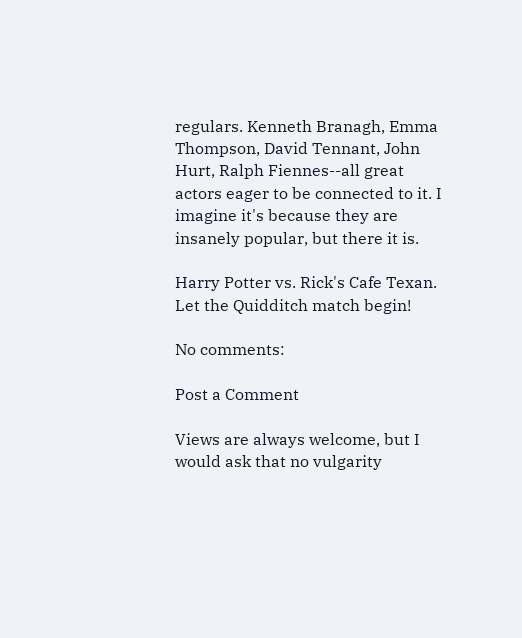regulars. Kenneth Branagh, Emma Thompson, David Tennant, John Hurt, Ralph Fiennes--all great actors eager to be connected to it. I imagine it's because they are insanely popular, but there it is.

Harry Potter vs. Rick's Cafe Texan. Let the Quidditch match begin!

No comments:

Post a Comment

Views are always welcome, but I would ask that no vulgarity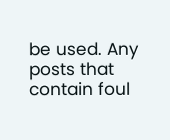be used. Any posts that contain foul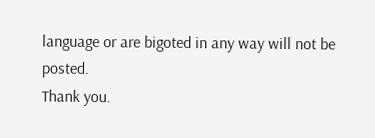language or are bigoted in any way will not be posted.
Thank you.